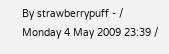By strawberrypuff - / Monday 4 May 2009 23:39 /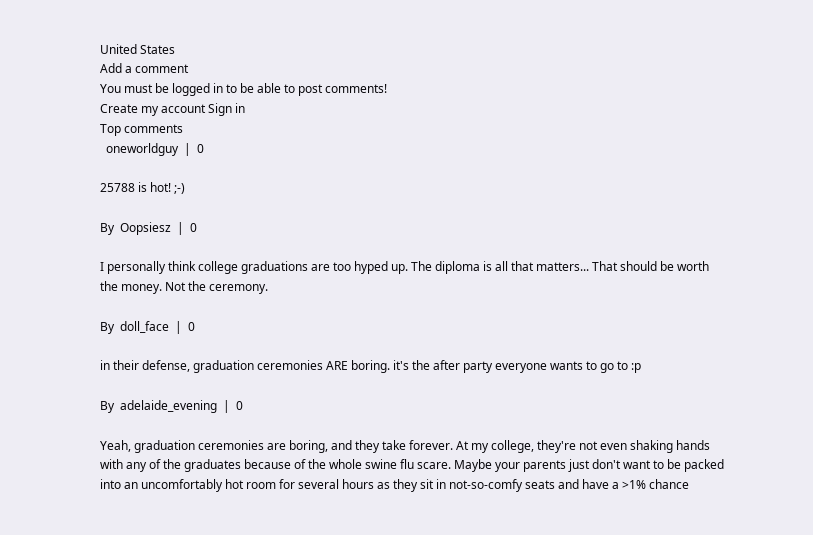United States
Add a comment
You must be logged in to be able to post comments!
Create my account Sign in
Top comments
  oneworldguy  |  0

25788 is hot! ;-)

By  Oopsiesz  |  0

I personally think college graduations are too hyped up. The diploma is all that matters... That should be worth the money. Not the ceremony.

By  doll_face  |  0

in their defense, graduation ceremonies ARE boring. it's the after party everyone wants to go to :p

By  adelaide_evening  |  0

Yeah, graduation ceremonies are boring, and they take forever. At my college, they're not even shaking hands with any of the graduates because of the whole swine flu scare. Maybe your parents just don't want to be packed into an uncomfortably hot room for several hours as they sit in not-so-comfy seats and have a >1% chance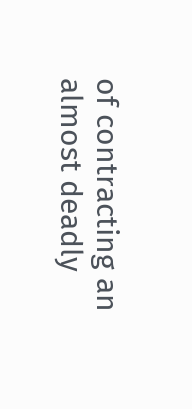of contracting an almost deadly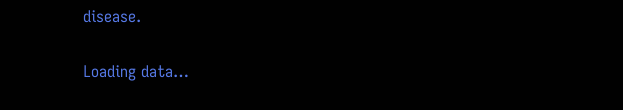disease.

Loading data…